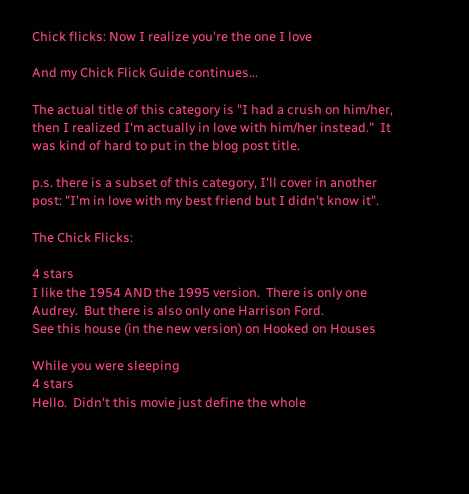Chick flicks: Now I realize you're the one I love

And my Chick Flick Guide continues...

The actual title of this category is "I had a crush on him/her, then I realized I'm actually in love with him/her instead."  It was kind of hard to put in the blog post title.

p.s. there is a subset of this category, I'll cover in another post: "I'm in love with my best friend but I didn't know it".

The Chick Flicks:

4 stars
I like the 1954 AND the 1995 version.  There is only one Audrey.  But there is also only one Harrison Ford.
See this house (in the new version) on Hooked on Houses

While you were sleeping
4 stars
Hello.  Didn't this movie just define the whole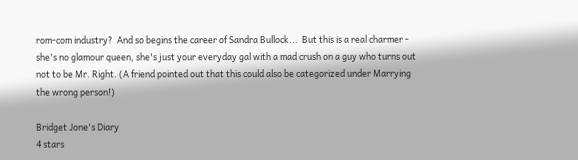rom-com industry?  And so begins the career of Sandra Bullock...  But this is a real charmer - she's no glamour queen, she's just your everyday gal with a mad crush on a guy who turns out not to be Mr. Right. (A friend pointed out that this could also be categorized under Marrying the wrong person!)

Bridget Jone's Diary
4 stars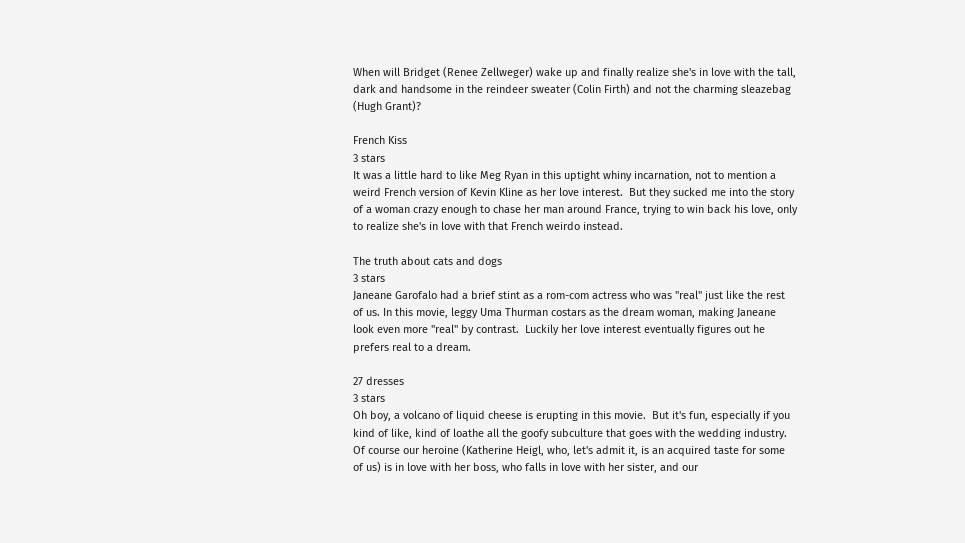When will Bridget (Renee Zellweger) wake up and finally realize she's in love with the tall, dark and handsome in the reindeer sweater (Colin Firth) and not the charming sleazebag (Hugh Grant)?

French Kiss
3 stars
It was a little hard to like Meg Ryan in this uptight whiny incarnation, not to mention a weird French version of Kevin Kline as her love interest.  But they sucked me into the story of a woman crazy enough to chase her man around France, trying to win back his love, only to realize she's in love with that French weirdo instead.

The truth about cats and dogs
3 stars
Janeane Garofalo had a brief stint as a rom-com actress who was "real" just like the rest of us. In this movie, leggy Uma Thurman costars as the dream woman, making Janeane look even more "real" by contrast.  Luckily her love interest eventually figures out he prefers real to a dream.

27 dresses
3 stars
Oh boy, a volcano of liquid cheese is erupting in this movie.  But it's fun, especially if you kind of like, kind of loathe all the goofy subculture that goes with the wedding industry.  Of course our heroine (Katherine Heigl, who, let's admit it, is an acquired taste for some of us) is in love with her boss, who falls in love with her sister, and our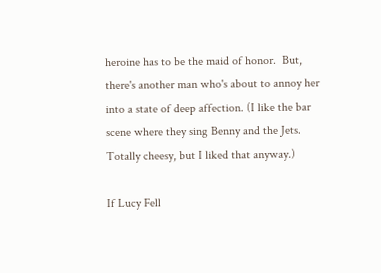heroine has to be the maid of honor.  But, there's another man who's about to annoy her into a state of deep affection. (I like the bar scene where they sing Benny and the Jets.  Totally cheesy, but I liked that anyway.)

If Lucy Fell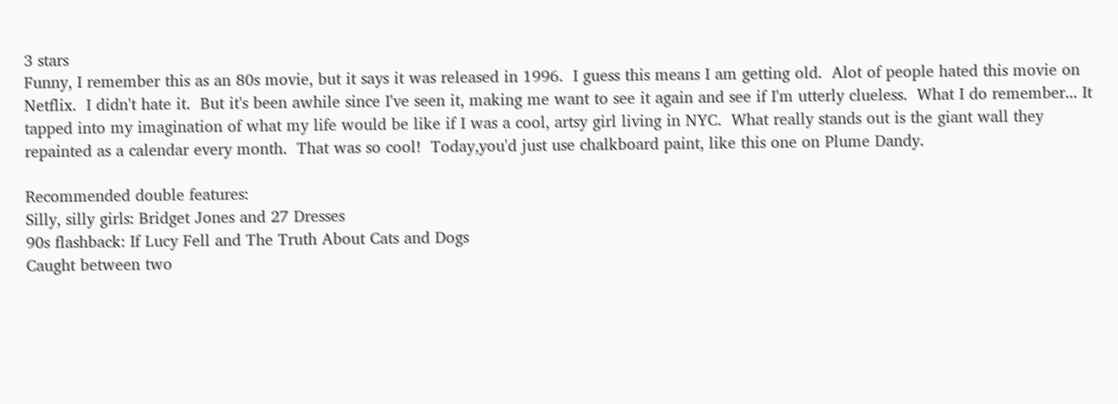3 stars
Funny, I remember this as an 80s movie, but it says it was released in 1996.  I guess this means I am getting old.  Alot of people hated this movie on Netflix.  I didn't hate it.  But it's been awhile since I've seen it, making me want to see it again and see if I'm utterly clueless.  What I do remember... It tapped into my imagination of what my life would be like if I was a cool, artsy girl living in NYC.  What really stands out is the giant wall they repainted as a calendar every month.  That was so cool!  Today,you'd just use chalkboard paint, like this one on Plume Dandy.

Recommended double features:
Silly, silly girls: Bridget Jones and 27 Dresses
90s flashback: If Lucy Fell and The Truth About Cats and Dogs
Caught between two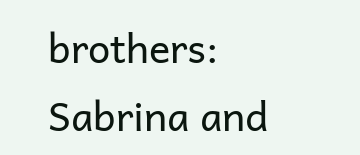brothers: Sabrina and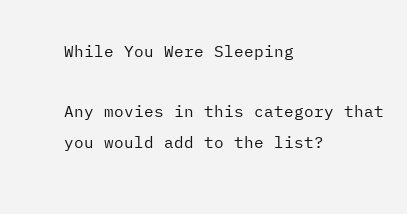While You Were Sleeping

Any movies in this category that you would add to the list?